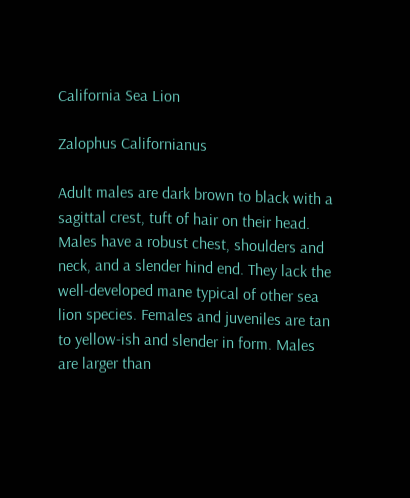California Sea Lion

Zalophus Californianus

Adult males are dark brown to black with a sagittal crest, tuft of hair on their head. Males have a robust chest, shoulders and neck, and a slender hind end. They lack the well-developed mane typical of other sea lion species. Females and juveniles are tan to yellow-ish and slender in form. Males are larger than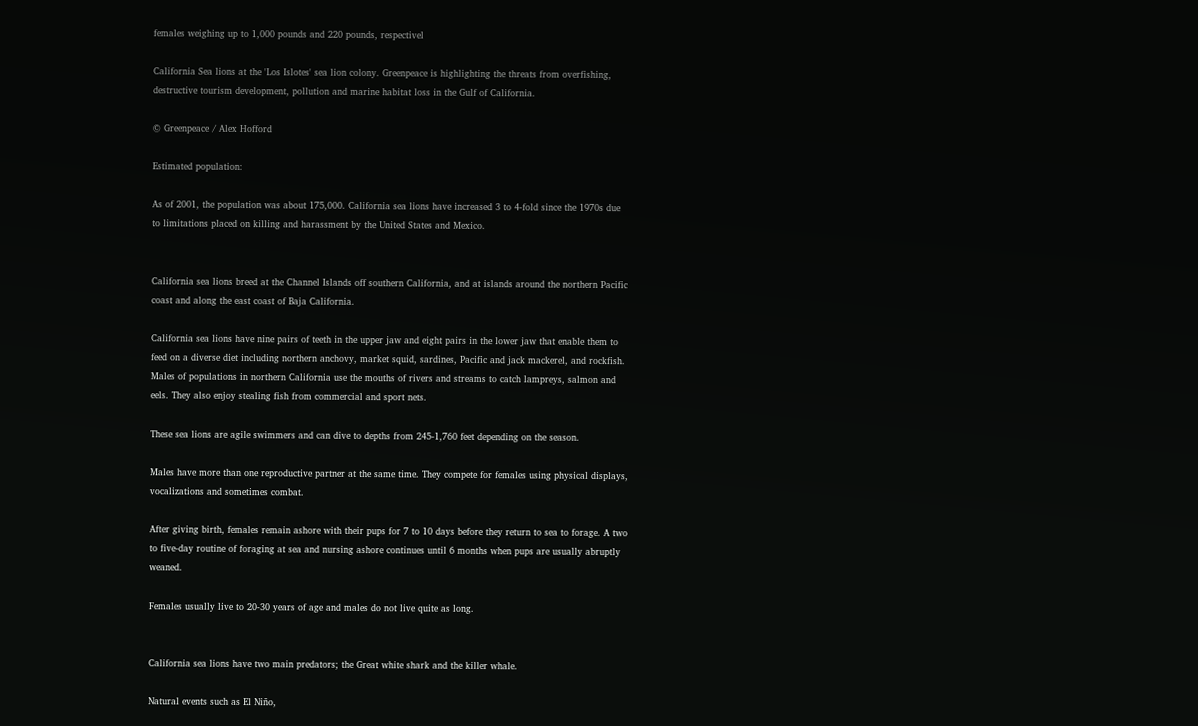females weighing up to 1,000 pounds and 220 pounds, respectivel

California Sea lions at the 'Los Islotes' sea lion colony. Greenpeace is highlighting the threats from overfishing, destructive tourism development, pollution and marine habitat loss in the Gulf of California.

© Greenpeace / Alex Hofford

Estimated population:

As of 2001, the population was about 175,000. California sea lions have increased 3 to 4-fold since the 1970s due to limitations placed on killing and harassment by the United States and Mexico.


California sea lions breed at the Channel Islands off southern California, and at islands around the northern Pacific coast and along the east coast of Baja California.

California sea lions have nine pairs of teeth in the upper jaw and eight pairs in the lower jaw that enable them to feed on a diverse diet including northern anchovy, market squid, sardines, Pacific and jack mackerel, and rockfish. Males of populations in northern California use the mouths of rivers and streams to catch lampreys, salmon and eels. They also enjoy stealing fish from commercial and sport nets.

These sea lions are agile swimmers and can dive to depths from 245-1,760 feet depending on the season.

Males have more than one reproductive partner at the same time. They compete for females using physical displays, vocalizations and sometimes combat.

After giving birth, females remain ashore with their pups for 7 to 10 days before they return to sea to forage. A two to five-day routine of foraging at sea and nursing ashore continues until 6 months when pups are usually abruptly weaned.

Females usually live to 20-30 years of age and males do not live quite as long.


California sea lions have two main predators; the Great white shark and the killer whale.

Natural events such as El Niño,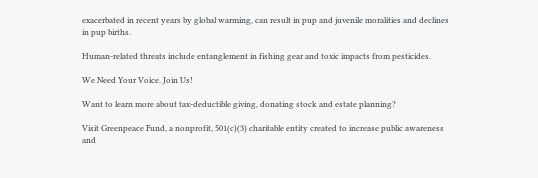exacerbated in recent years by global warming, can result in pup and juvenile moralities and declines in pup births.

Human-related threats include entanglement in fishing gear and toxic impacts from pesticides.

We Need Your Voice. Join Us!

Want to learn more about tax-deductible giving, donating stock and estate planning?

Visit Greenpeace Fund, a nonprofit, 501(c)(3) charitable entity created to increase public awareness and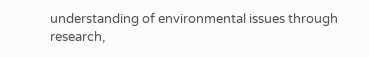understanding of environmental issues through research,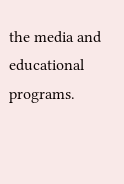the media and educational programs.